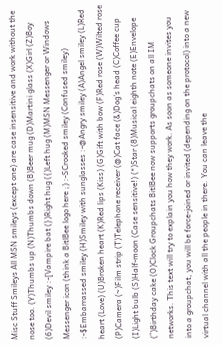Misc Stuff Smileys All MSN smileys (except one) are case insensitive and work without the nose too. (Y)Thumbs up (N)Thumbs down (B)Beer mug (D)Martini glass (X)Girl (Z)Boy (6)Devil smiley :-[Vampire bat (})Right hug ({)Left hug (M)MSN Messenger or Windows Messenger icon (think a BitlBee logo here ;) :-SCrooked smiley (Confused smiley) :-$Embarrassed smiley (H)Smiley with sunglasses :-@Angry smiley (A)Angel smiley (L)Red heart (Love) (U)Broken heart (K)Red lips (Kiss) (G)Gift with bow (F)Red rose (W)Wilted rose (P)Camera (~)Film strip (T)Telephone receiver (@)Cat face (&)Dog's head (C)Coffee cup (I)Light bulb (S)Half-moon (Case sensitive!) (*)Star (8)Musical eighth note (E)Envelope (^)Birthday cake (O)Clock Groupchats BitlBee now supports groupchats on all IM networks. This text will try to explain you how they work. As soon as someone invites you into a groupchat, you will be force-joined or invited (depending on the protocol) into a new virtual channel with all the people in there. You can leave the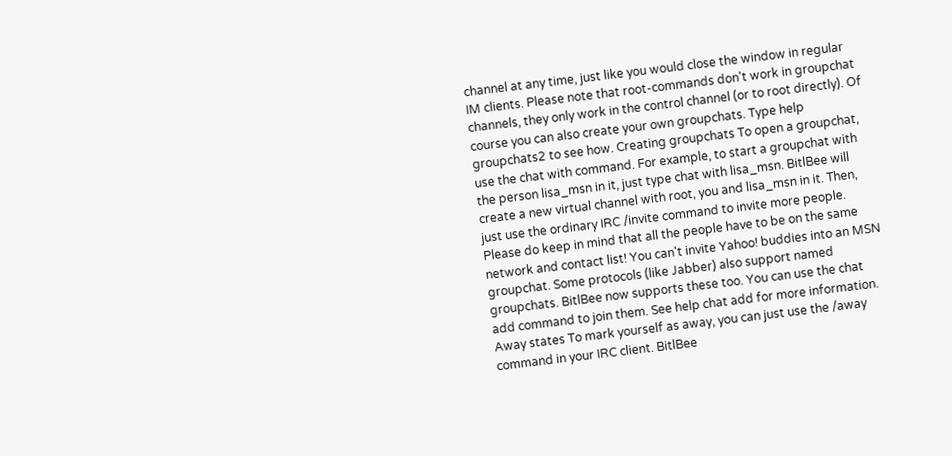channel at any time, just like you would close the window in regular IM clients. Please note that root-commands don't work in groupchat channels, they only work in the control channel (or to root directly). Of course you can also create your own groupchats. Type help groupchats2 to see how. Creating groupchats To open a groupchat, use the chat with command. For example, to start a groupchat with the person lisa_msn in it, just type chat with lisa_msn. BitlBee will create a new virtual channel with root, you and lisa_msn in it. Then, just use the ordinary IRC /invite command to invite more people. Please do keep in mind that all the people have to be on the same network and contact list! You can't invite Yahoo! buddies into an MSN groupchat. Some protocols (like Jabber) also support named groupchats. BitlBee now supports these too. You can use the chat add command to join them. See help chat add for more information. Away states To mark yourself as away, you can just use the /away command in your IRC client. BitlBee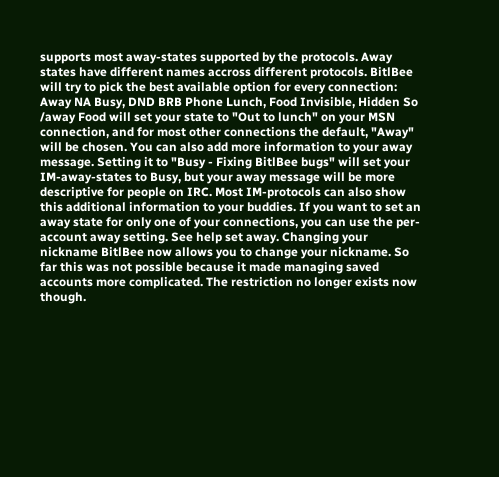supports most away-states supported by the protocols. Away states have different names accross different protocols. BitlBee will try to pick the best available option for every connection: Away NA Busy, DND BRB Phone Lunch, Food Invisible, Hidden So /away Food will set your state to "Out to lunch" on your MSN connection, and for most other connections the default, "Away" will be chosen. You can also add more information to your away message. Setting it to "Busy - Fixing BitlBee bugs" will set your IM-away-states to Busy, but your away message will be more descriptive for people on IRC. Most IM-protocols can also show this additional information to your buddies. If you want to set an away state for only one of your connections, you can use the per-account away setting. See help set away. Changing your nickname BitlBee now allows you to change your nickname. So far this was not possible because it made managing saved accounts more complicated. The restriction no longer exists now though.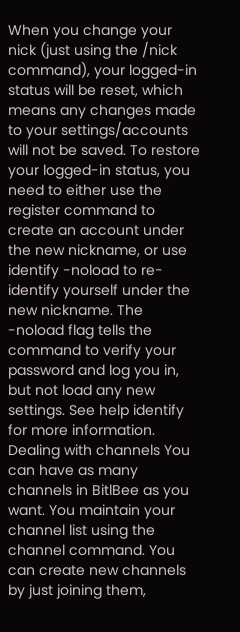When you change your nick (just using the /nick command), your logged-in status will be reset, which means any changes made to your settings/accounts will not be saved. To restore your logged-in status, you need to either use the register command to create an account under the new nickname, or use identify -noload to re-identify yourself under the new nickname. The -noload flag tells the command to verify your password and log you in, but not load any new settings. See help identify for more information. Dealing with channels You can have as many channels in BitlBee as you want. You maintain your channel list using the channel command. You can create new channels by just joining them,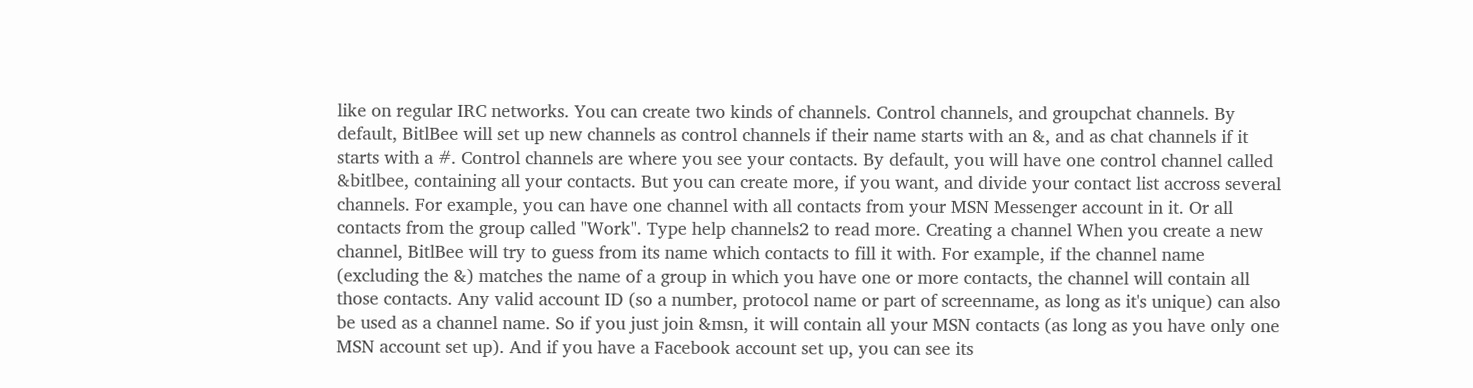like on regular IRC networks. You can create two kinds of channels. Control channels, and groupchat channels. By default, BitlBee will set up new channels as control channels if their name starts with an &, and as chat channels if it starts with a #. Control channels are where you see your contacts. By default, you will have one control channel called &bitlbee, containing all your contacts. But you can create more, if you want, and divide your contact list accross several channels. For example, you can have one channel with all contacts from your MSN Messenger account in it. Or all contacts from the group called "Work". Type help channels2 to read more. Creating a channel When you create a new channel, BitlBee will try to guess from its name which contacts to fill it with. For example, if the channel name (excluding the &) matches the name of a group in which you have one or more contacts, the channel will contain all those contacts. Any valid account ID (so a number, protocol name or part of screenname, as long as it's unique) can also be used as a channel name. So if you just join &msn, it will contain all your MSN contacts (as long as you have only one MSN account set up). And if you have a Facebook account set up, you can see its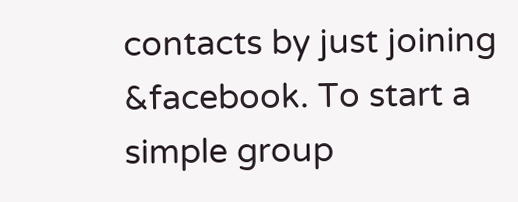contacts by just joining &facebook. To start a simple group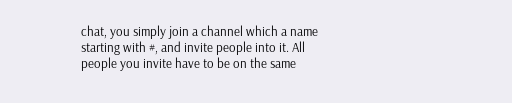chat, you simply join a channel which a name starting with #, and invite people into it. All people you invite have to be on the same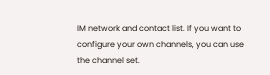IM network and contact list. If you want to configure your own channels, you can use the channel set.